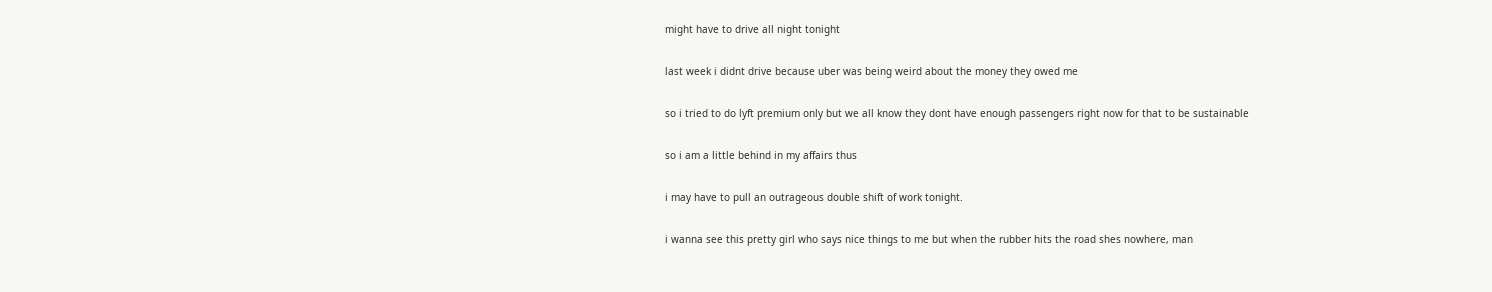might have to drive all night tonight

last week i didnt drive because uber was being weird about the money they owed me

so i tried to do lyft premium only but we all know they dont have enough passengers right now for that to be sustainable

so i am a little behind in my affairs thus

i may have to pull an outrageous double shift of work tonight.

i wanna see this pretty girl who says nice things to me but when the rubber hits the road shes nowhere, man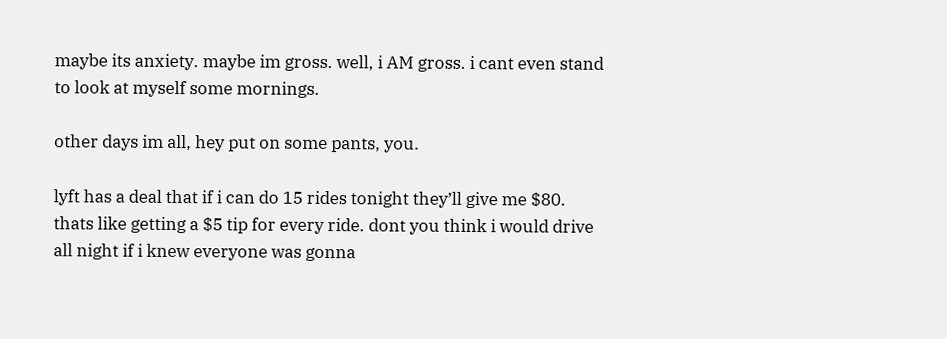maybe its anxiety. maybe im gross. well, i AM gross. i cant even stand to look at myself some mornings.

other days im all, hey put on some pants, you.

lyft has a deal that if i can do 15 rides tonight they’ll give me $80. thats like getting a $5 tip for every ride. dont you think i would drive all night if i knew everyone was gonna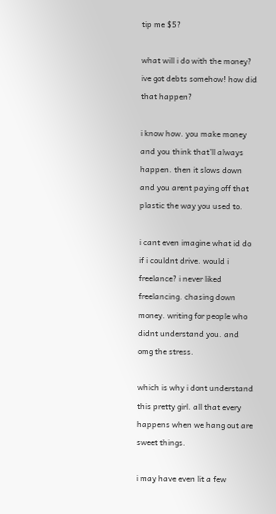tip me $5?

what will i do with the money? ive got debts somehow! how did that happen?

i know how. you make money and you think that’ll always happen. then it slows down and you arent paying off that plastic the way you used to.

i cant even imagine what id do if i couldnt drive. would i freelance? i never liked freelancing. chasing down money. writing for people who didnt understand you. and omg the stress.

which is why i dont understand this pretty girl. all that every happens when we hang out are sweet things.

i may have even lit a few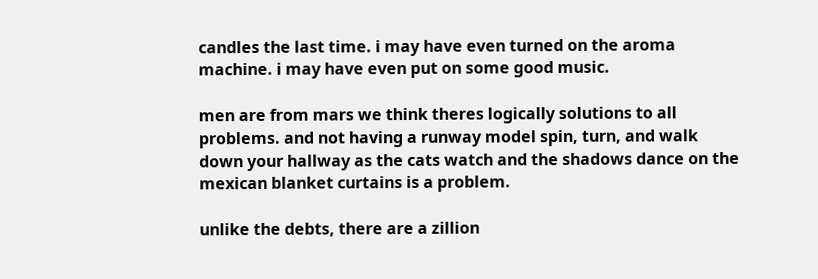candles the last time. i may have even turned on the aroma machine. i may have even put on some good music.

men are from mars we think theres logically solutions to all problems. and not having a runway model spin, turn, and walk down your hallway as the cats watch and the shadows dance on the mexican blanket curtains is a problem.

unlike the debts, there are a zillion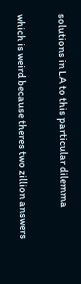solutions in LA to this particular dilemma

which is weird because theres two zillion answers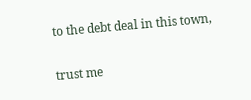to the debt deal in this town,

trust me